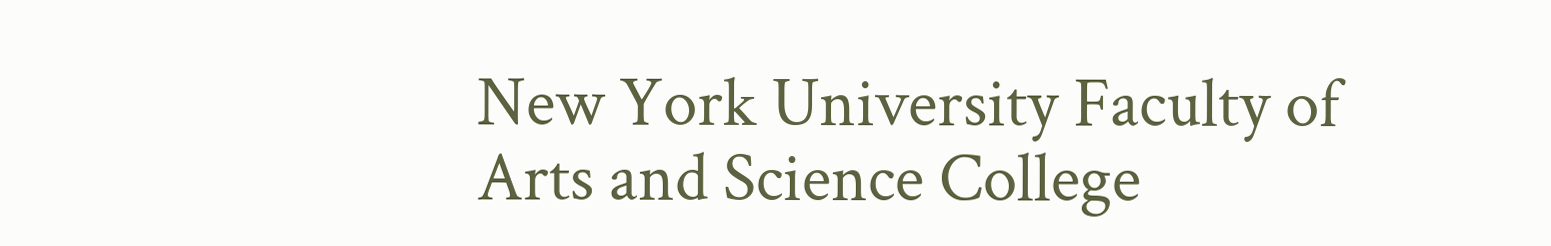New York University Faculty of Arts and Science College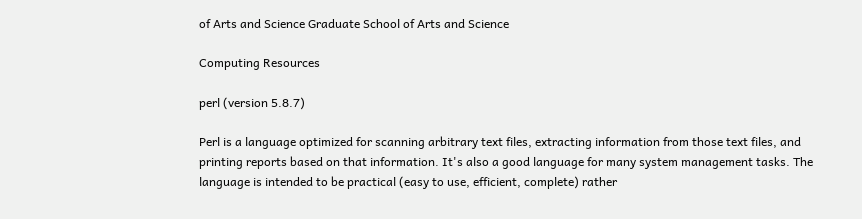of Arts and Science Graduate School of Arts and Science

Computing Resources

perl (version 5.8.7)

Perl is a language optimized for scanning arbitrary text files, extracting information from those text files, and printing reports based on that information. It's also a good language for many system management tasks. The language is intended to be practical (easy to use, efficient, complete) rather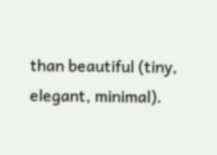than beautiful (tiny, elegant, minimal).